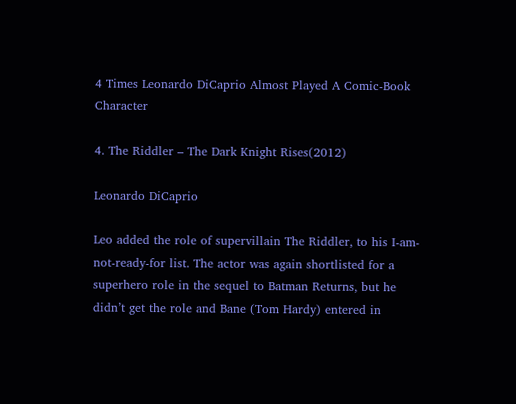4 Times Leonardo DiCaprio Almost Played A Comic-Book Character

4. The Riddler – The Dark Knight Rises(2012)

Leonardo DiCaprio

Leo added the role of supervillain The Riddler, to his I-am-not-ready-for list. The actor was again shortlisted for a superhero role in the sequel to Batman Returns, but he didn’t get the role and Bane (Tom Hardy) entered in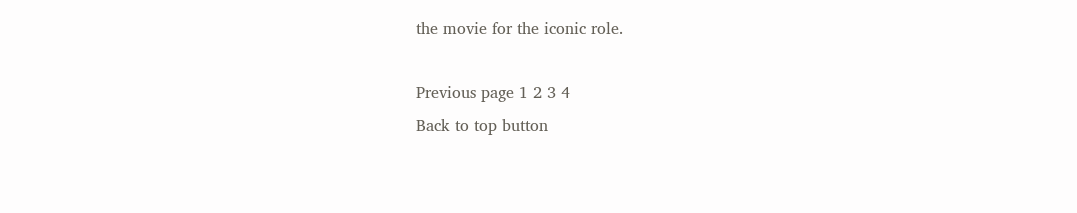the movie for the iconic role.

Previous page 1 2 3 4
Back to top button